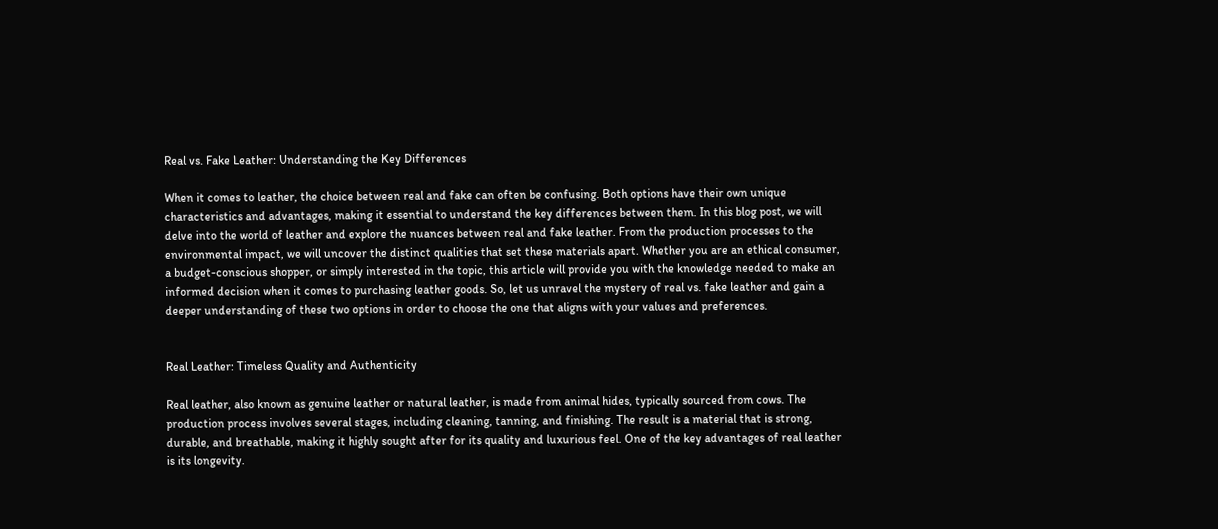Real vs. Fake Leather: Understanding the Key Differences

When it comes to leather, the choice between real and fake can often be confusing. Both options have their own unique characteristics and advantages, making it essential to understand the key differences between them. In this blog post, we will delve into the world of leather and explore the nuances between real and fake leather. From the production processes to the environmental impact, we will uncover the distinct qualities that set these materials apart. Whether you are an ethical consumer, a budget-conscious shopper, or simply interested in the topic, this article will provide you with the knowledge needed to make an informed decision when it comes to purchasing leather goods. So, let us unravel the mystery of real vs. fake leather and gain a deeper understanding of these two options in order to choose the one that aligns with your values and preferences.


Real Leather: Timeless Quality and Authenticity

Real leather, also known as genuine leather or natural leather, is made from animal hides, typically sourced from cows. The production process involves several stages, including cleaning, tanning, and finishing. The result is a material that is strong, durable, and breathable, making it highly sought after for its quality and luxurious feel. One of the key advantages of real leather is its longevity.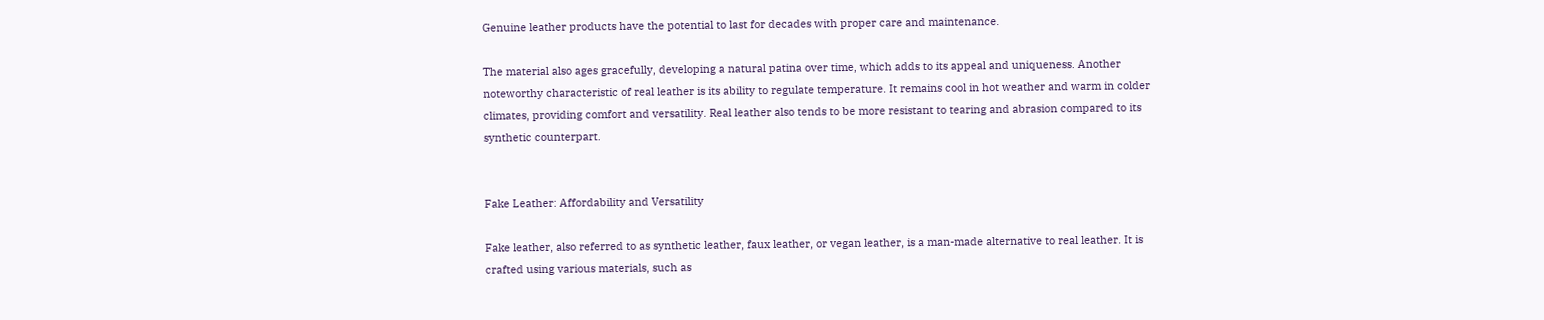Genuine leather products have the potential to last for decades with proper care and maintenance.

The material also ages gracefully, developing a natural patina over time, which adds to its appeal and uniqueness. Another noteworthy characteristic of real leather is its ability to regulate temperature. It remains cool in hot weather and warm in colder climates, providing comfort and versatility. Real leather also tends to be more resistant to tearing and abrasion compared to its synthetic counterpart.


Fake Leather: Affordability and Versatility

Fake leather, also referred to as synthetic leather, faux leather, or vegan leather, is a man-made alternative to real leather. It is crafted using various materials, such as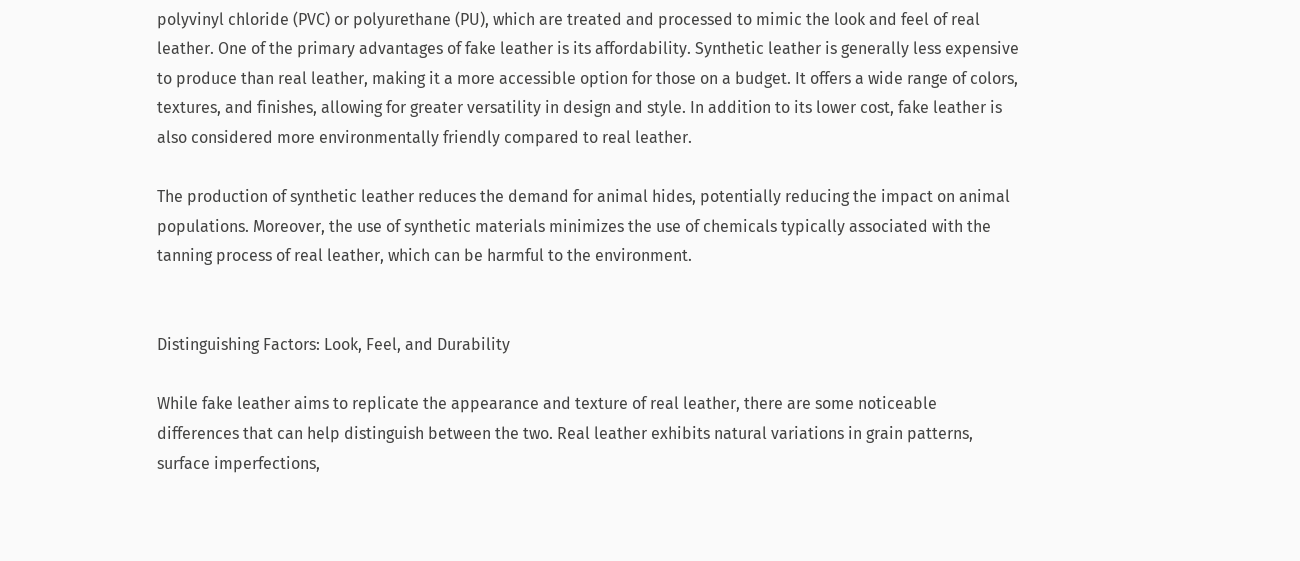polyvinyl chloride (PVC) or polyurethane (PU), which are treated and processed to mimic the look and feel of real leather. One of the primary advantages of fake leather is its affordability. Synthetic leather is generally less expensive to produce than real leather, making it a more accessible option for those on a budget. It offers a wide range of colors, textures, and finishes, allowing for greater versatility in design and style. In addition to its lower cost, fake leather is also considered more environmentally friendly compared to real leather.

The production of synthetic leather reduces the demand for animal hides, potentially reducing the impact on animal populations. Moreover, the use of synthetic materials minimizes the use of chemicals typically associated with the tanning process of real leather, which can be harmful to the environment.


Distinguishing Factors: Look, Feel, and Durability

While fake leather aims to replicate the appearance and texture of real leather, there are some noticeable differences that can help distinguish between the two. Real leather exhibits natural variations in grain patterns, surface imperfections,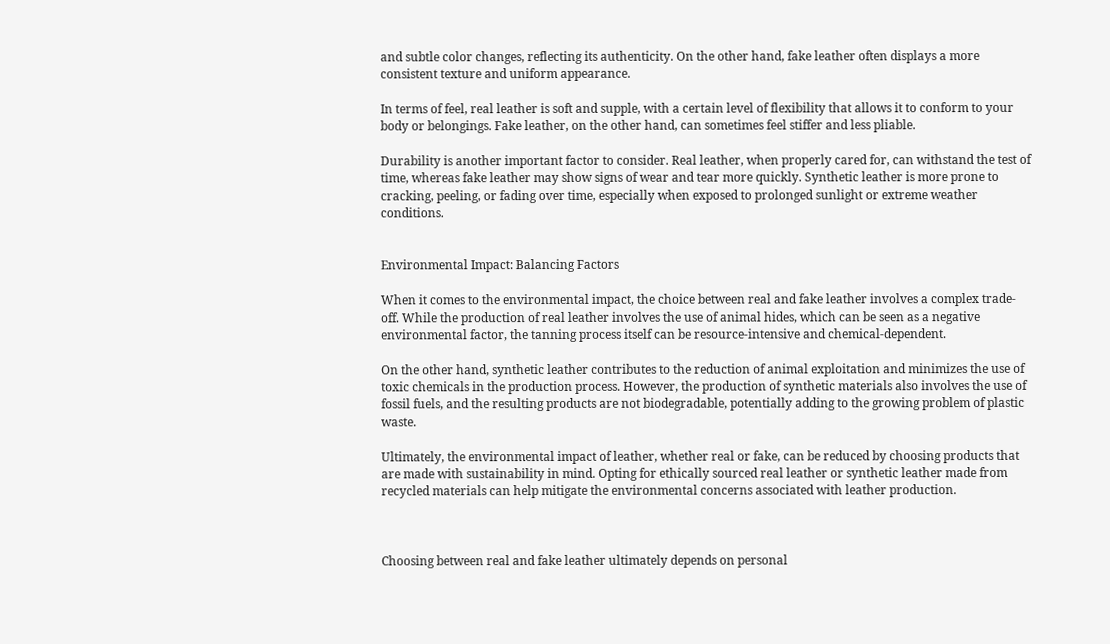and subtle color changes, reflecting its authenticity. On the other hand, fake leather often displays a more consistent texture and uniform appearance.

In terms of feel, real leather is soft and supple, with a certain level of flexibility that allows it to conform to your body or belongings. Fake leather, on the other hand, can sometimes feel stiffer and less pliable.

Durability is another important factor to consider. Real leather, when properly cared for, can withstand the test of time, whereas fake leather may show signs of wear and tear more quickly. Synthetic leather is more prone to cracking, peeling, or fading over time, especially when exposed to prolonged sunlight or extreme weather conditions.


Environmental Impact: Balancing Factors

When it comes to the environmental impact, the choice between real and fake leather involves a complex trade-off. While the production of real leather involves the use of animal hides, which can be seen as a negative environmental factor, the tanning process itself can be resource-intensive and chemical-dependent.

On the other hand, synthetic leather contributes to the reduction of animal exploitation and minimizes the use of toxic chemicals in the production process. However, the production of synthetic materials also involves the use of fossil fuels, and the resulting products are not biodegradable, potentially adding to the growing problem of plastic waste.

Ultimately, the environmental impact of leather, whether real or fake, can be reduced by choosing products that are made with sustainability in mind. Opting for ethically sourced real leather or synthetic leather made from recycled materials can help mitigate the environmental concerns associated with leather production.



Choosing between real and fake leather ultimately depends on personal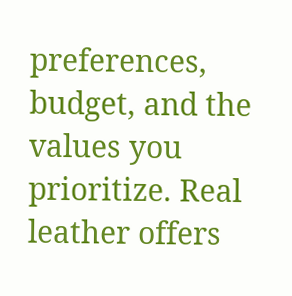preferences, budget, and the values you prioritize. Real leather offers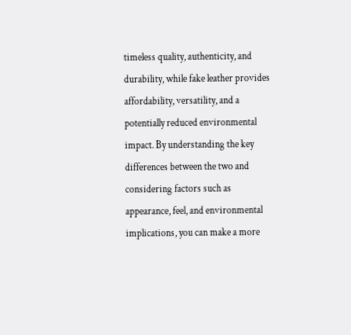timeless quality, authenticity, and durability, while fake leather provides affordability, versatility, and a potentially reduced environmental impact. By understanding the key differences between the two and considering factors such as appearance, feel, and environmental implications, you can make a more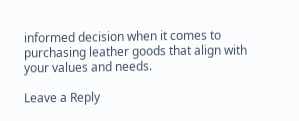informed decision when it comes to purchasing leather goods that align with your values and needs.

Leave a Reply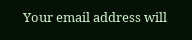Your email address will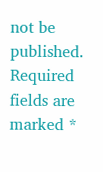not be published. Required fields are marked *